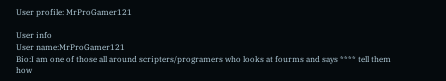User profile: MrProGamer121

User info
User name:MrProGamer121
Bio:I am one of those all around scripters/programers who looks at fourms and says **** tell them how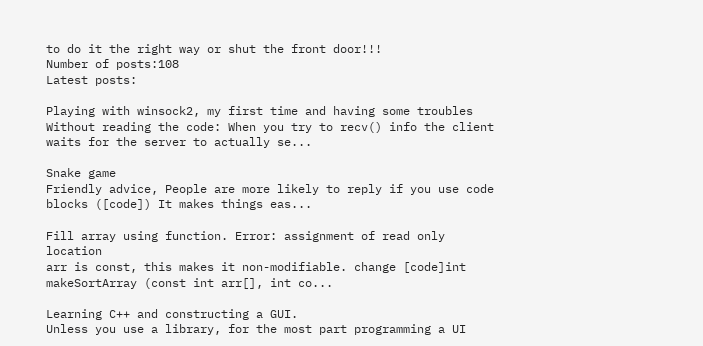to do it the right way or shut the front door!!!
Number of posts:108
Latest posts:

Playing with winsock2, my first time and having some troubles
Without reading the code: When you try to recv() info the client waits for the server to actually se...

Snake game
Friendly advice, People are more likely to reply if you use code blocks ([code]) It makes things eas...

Fill array using function. Error: assignment of read only location
arr is const, this makes it non-modifiable. change [code]int makeSortArray (const int arr[], int co...

Learning C++ and constructing a GUI.
Unless you use a library, for the most part programming a UI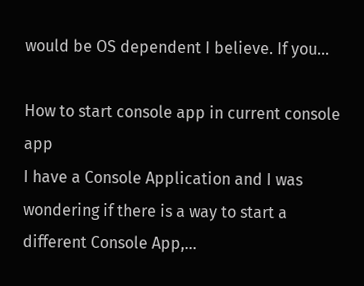would be OS dependent I believe. If you...

How to start console app in current console app
I have a Console Application and I was wondering if there is a way to start a different Console App,...